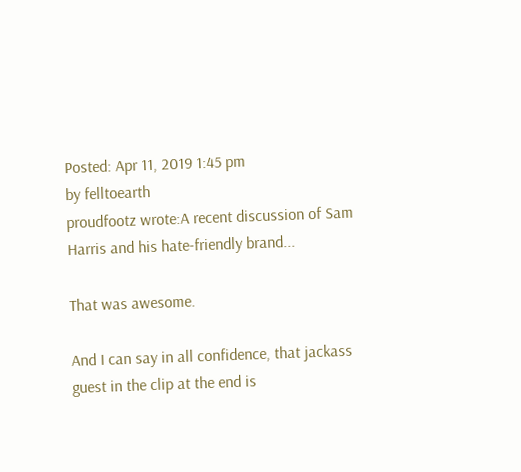Posted: Apr 11, 2019 1:45 pm
by felltoearth
proudfootz wrote:A recent discussion of Sam Harris and his hate-friendly brand...

That was awesome.

And I can say in all confidence, that jackass guest in the clip at the end is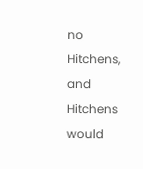no Hitchens, and Hitchens would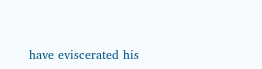have eviscerated his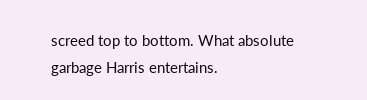screed top to bottom. What absolute garbage Harris entertains.